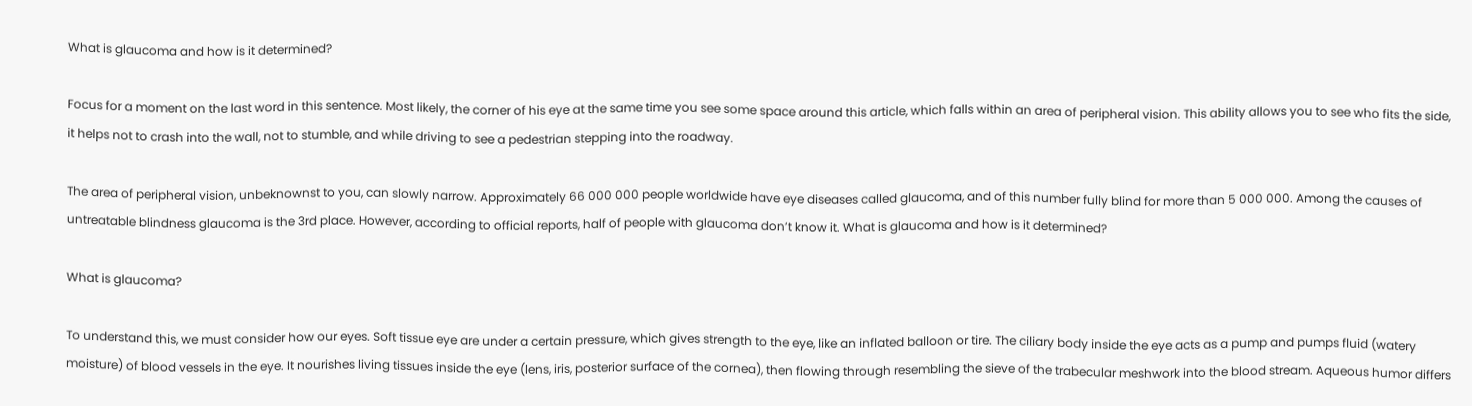What is glaucoma and how is it determined?

Focus for a moment on the last word in this sentence. Most likely, the corner of his eye at the same time you see some space around this article, which falls within an area of peripheral vision. This ability allows you to see who fits the side, it helps not to crash into the wall, not to stumble, and while driving to see a pedestrian stepping into the roadway.

The area of peripheral vision, unbeknownst to you, can slowly narrow. Approximately 66 000 000 people worldwide have eye diseases called glaucoma, and of this number fully blind for more than 5 000 000. Among the causes of untreatable blindness glaucoma is the 3rd place. However, according to official reports, half of people with glaucoma don’t know it. What is glaucoma and how is it determined?

What is glaucoma?

To understand this, we must consider how our eyes. Soft tissue eye are under a certain pressure, which gives strength to the eye, like an inflated balloon or tire. The ciliary body inside the eye acts as a pump and pumps fluid (watery moisture) of blood vessels in the eye. It nourishes living tissues inside the eye (lens, iris, posterior surface of the cornea), then flowing through resembling the sieve of the trabecular meshwork into the blood stream. Aqueous humor differs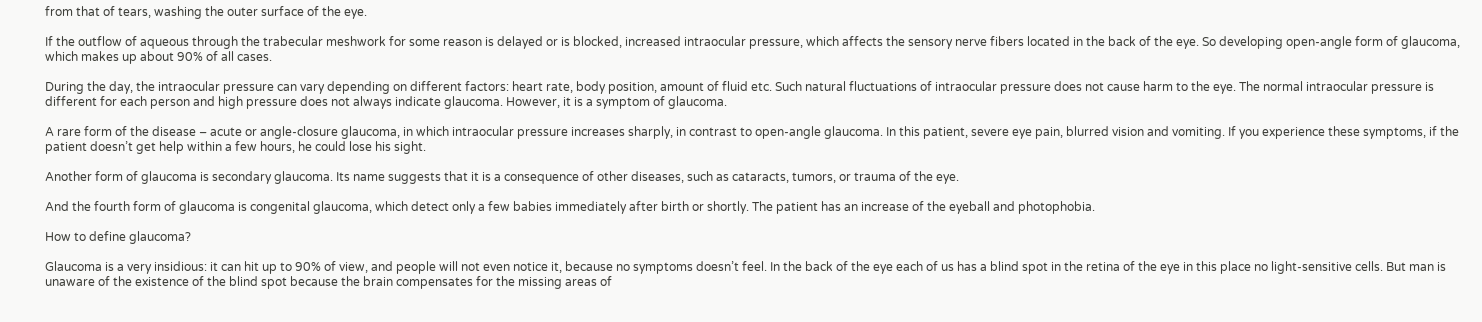from that of tears, washing the outer surface of the eye.

If the outflow of aqueous through the trabecular meshwork for some reason is delayed or is blocked, increased intraocular pressure, which affects the sensory nerve fibers located in the back of the eye. So developing open-angle form of glaucoma, which makes up about 90% of all cases.

During the day, the intraocular pressure can vary depending on different factors: heart rate, body position, amount of fluid etc. Such natural fluctuations of intraocular pressure does not cause harm to the eye. The normal intraocular pressure is different for each person and high pressure does not always indicate glaucoma. However, it is a symptom of glaucoma.

A rare form of the disease – acute or angle-closure glaucoma, in which intraocular pressure increases sharply, in contrast to open-angle glaucoma. In this patient, severe eye pain, blurred vision and vomiting. If you experience these symptoms, if the patient doesn’t get help within a few hours, he could lose his sight.

Another form of glaucoma is secondary glaucoma. Its name suggests that it is a consequence of other diseases, such as cataracts, tumors, or trauma of the eye.

And the fourth form of glaucoma is congenital glaucoma, which detect only a few babies immediately after birth or shortly. The patient has an increase of the eyeball and photophobia.

How to define glaucoma?

Glaucoma is a very insidious: it can hit up to 90% of view, and people will not even notice it, because no symptoms doesn’t feel. In the back of the eye each of us has a blind spot in the retina of the eye in this place no light-sensitive cells. But man is unaware of the existence of the blind spot because the brain compensates for the missing areas of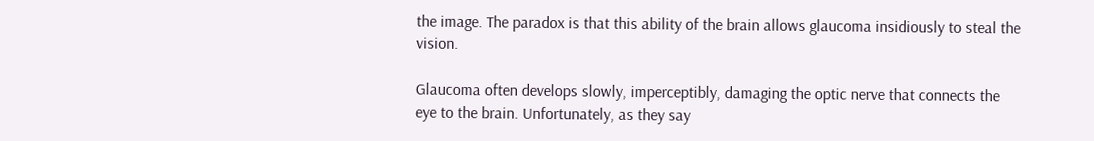the image. The paradox is that this ability of the brain allows glaucoma insidiously to steal the vision.

Glaucoma often develops slowly, imperceptibly, damaging the optic nerve that connects the eye to the brain. Unfortunately, as they say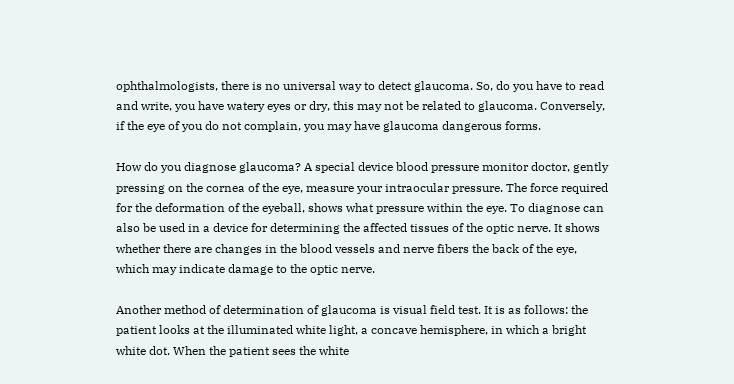ophthalmologists, there is no universal way to detect glaucoma. So, do you have to read and write, you have watery eyes or dry, this may not be related to glaucoma. Conversely, if the eye of you do not complain, you may have glaucoma dangerous forms.

How do you diagnose glaucoma? A special device blood pressure monitor doctor, gently pressing on the cornea of the eye, measure your intraocular pressure. The force required for the deformation of the eyeball, shows what pressure within the eye. To diagnose can also be used in a device for determining the affected tissues of the optic nerve. It shows whether there are changes in the blood vessels and nerve fibers the back of the eye, which may indicate damage to the optic nerve.

Another method of determination of glaucoma is visual field test. It is as follows: the patient looks at the illuminated white light, a concave hemisphere, in which a bright white dot. When the patient sees the white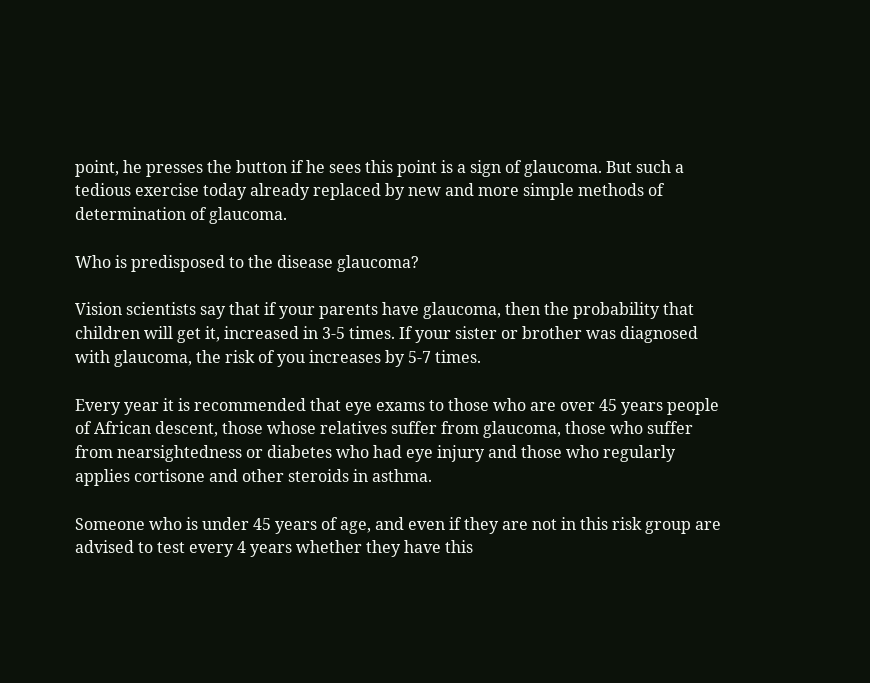point, he presses the button if he sees this point is a sign of glaucoma. But such a tedious exercise today already replaced by new and more simple methods of determination of glaucoma.

Who is predisposed to the disease glaucoma?

Vision scientists say that if your parents have glaucoma, then the probability that children will get it, increased in 3-5 times. If your sister or brother was diagnosed with glaucoma, the risk of you increases by 5-7 times.

Every year it is recommended that eye exams to those who are over 45 years people of African descent, those whose relatives suffer from glaucoma, those who suffer from nearsightedness or diabetes who had eye injury and those who regularly applies cortisone and other steroids in asthma.

Someone who is under 45 years of age, and even if they are not in this risk group are advised to test every 4 years whether they have this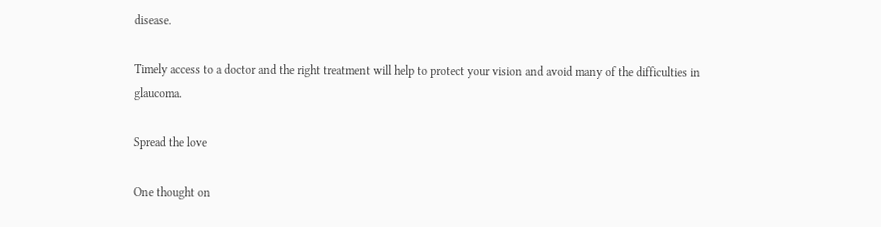disease.

Timely access to a doctor and the right treatment will help to protect your vision and avoid many of the difficulties in glaucoma.

Spread the love

One thought on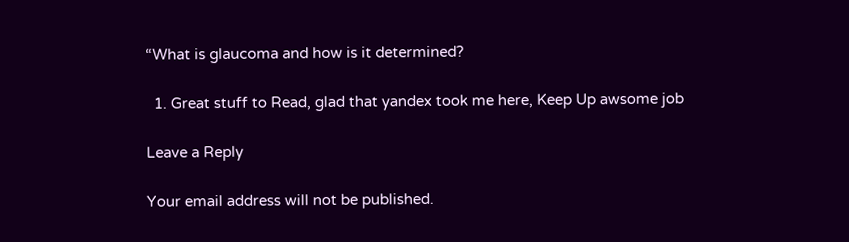“What is glaucoma and how is it determined?

  1. Great stuff to Read, glad that yandex took me here, Keep Up awsome job

Leave a Reply

Your email address will not be published.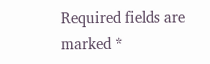Required fields are marked *